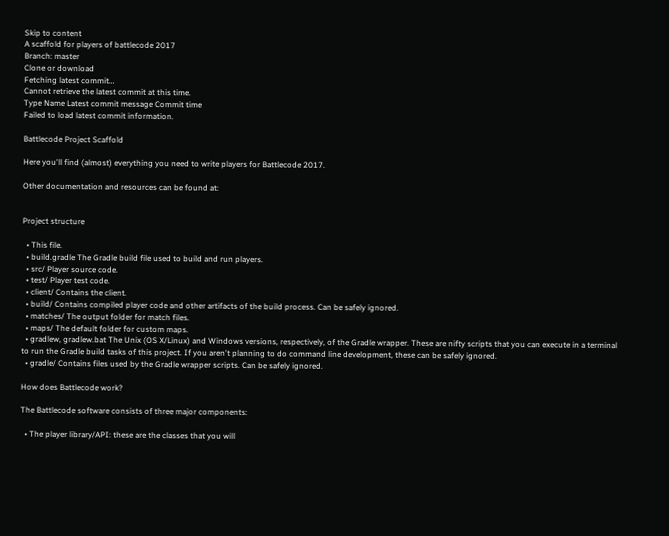Skip to content
A scaffold for players of battlecode 2017
Branch: master
Clone or download
Fetching latest commit…
Cannot retrieve the latest commit at this time.
Type Name Latest commit message Commit time
Failed to load latest commit information.

Battlecode Project Scaffold

Here you'll find (almost) everything you need to write players for Battlecode 2017.

Other documentation and resources can be found at:


Project structure

  • This file.
  • build.gradle The Gradle build file used to build and run players.
  • src/ Player source code.
  • test/ Player test code.
  • client/ Contains the client.
  • build/ Contains compiled player code and other artifacts of the build process. Can be safely ignored.
  • matches/ The output folder for match files.
  • maps/ The default folder for custom maps.
  • gradlew, gradlew.bat The Unix (OS X/Linux) and Windows versions, respectively, of the Gradle wrapper. These are nifty scripts that you can execute in a terminal to run the Gradle build tasks of this project. If you aren't planning to do command line development, these can be safely ignored.
  • gradle/ Contains files used by the Gradle wrapper scripts. Can be safely ignored.

How does Battlecode work?

The Battlecode software consists of three major components:

  • The player library/API: these are the classes that you will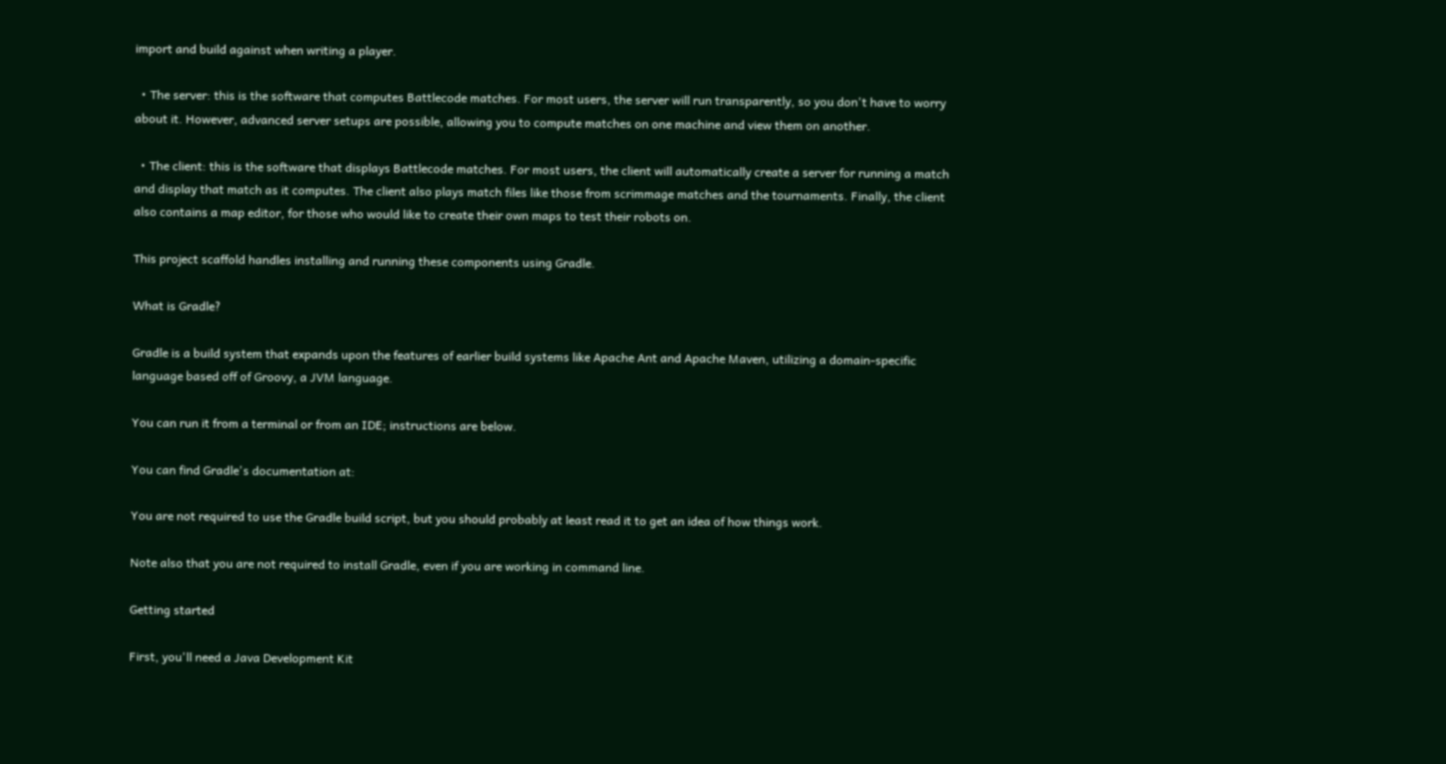import and build against when writing a player.

  • The server: this is the software that computes Battlecode matches. For most users, the server will run transparently, so you don't have to worry about it. However, advanced server setups are possible, allowing you to compute matches on one machine and view them on another.

  • The client: this is the software that displays Battlecode matches. For most users, the client will automatically create a server for running a match and display that match as it computes. The client also plays match files like those from scrimmage matches and the tournaments. Finally, the client also contains a map editor, for those who would like to create their own maps to test their robots on.

This project scaffold handles installing and running these components using Gradle.

What is Gradle?

Gradle is a build system that expands upon the features of earlier build systems like Apache Ant and Apache Maven, utilizing a domain-specific language based off of Groovy, a JVM language.

You can run it from a terminal or from an IDE; instructions are below.

You can find Gradle's documentation at:

You are not required to use the Gradle build script, but you should probably at least read it to get an idea of how things work.

Note also that you are not required to install Gradle, even if you are working in command line.

Getting started

First, you'll need a Java Development Kit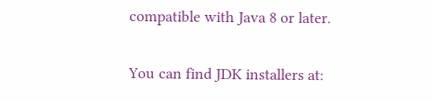compatible with Java 8 or later.

You can find JDK installers at: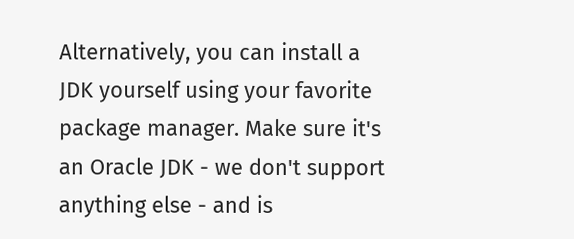Alternatively, you can install a JDK yourself using your favorite package manager. Make sure it's an Oracle JDK - we don't support anything else - and is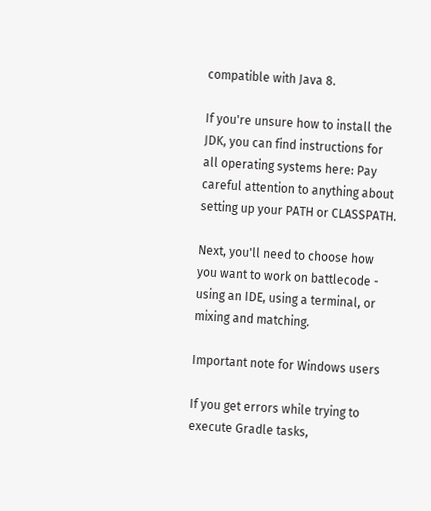compatible with Java 8.

If you're unsure how to install the JDK, you can find instructions for all operating systems here: Pay careful attention to anything about setting up your PATH or CLASSPATH.

Next, you'll need to choose how you want to work on battlecode - using an IDE, using a terminal, or mixing and matching.

Important note for Windows users

If you get errors while trying to execute Gradle tasks,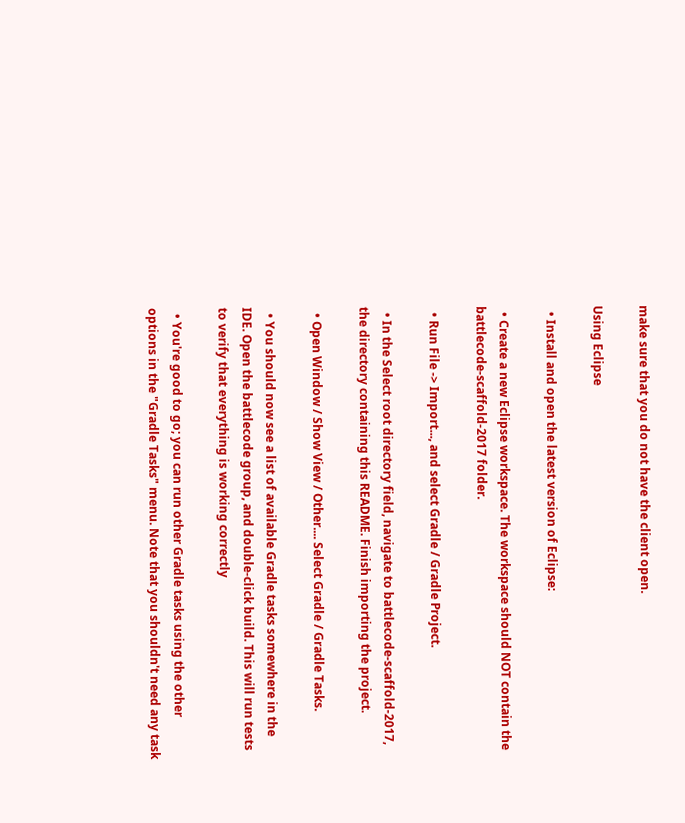make sure that you do not have the client open.

Using Eclipse

  • Install and open the latest version of Eclipse:

  • Create a new Eclipse workspace. The workspace should NOT contain the battlecode-scaffold-2017 folder.

  • Run File -> Import..., and select Gradle / Gradle Project.

  • In the Select root directory field, navigate to battlecode-scaffold-2017, the directory containing this README. Finish importing the project.

  • Open Window / Show View / Other.... Select Gradle / Gradle Tasks.

  • You should now see a list of available Gradle tasks somewhere in the IDE. Open the battlecode group, and double-click build. This will run tests to verify that everything is working correctly

  • You're good to go; you can run other Gradle tasks using the other options in the "Gradle Tasks" menu. Note that you shouldn't need any task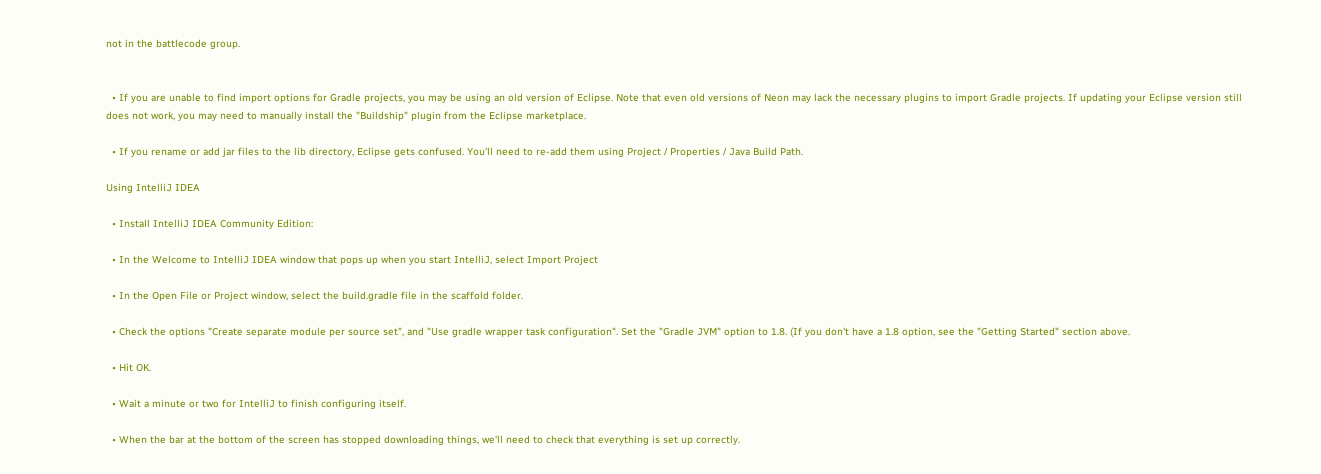not in the battlecode group.


  • If you are unable to find import options for Gradle projects, you may be using an old version of Eclipse. Note that even old versions of Neon may lack the necessary plugins to import Gradle projects. If updating your Eclipse version still does not work, you may need to manually install the "Buildship" plugin from the Eclipse marketplace.

  • If you rename or add jar files to the lib directory, Eclipse gets confused. You'll need to re-add them using Project / Properties / Java Build Path.

Using IntelliJ IDEA

  • Install IntelliJ IDEA Community Edition:

  • In the Welcome to IntelliJ IDEA window that pops up when you start IntelliJ, select Import Project

  • In the Open File or Project window, select the build.gradle file in the scaffold folder.

  • Check the options "Create separate module per source set", and "Use gradle wrapper task configuration". Set the "Gradle JVM" option to 1.8. (If you don't have a 1.8 option, see the "Getting Started" section above.

  • Hit OK.

  • Wait a minute or two for IntelliJ to finish configuring itself.

  • When the bar at the bottom of the screen has stopped downloading things, we'll need to check that everything is set up correctly.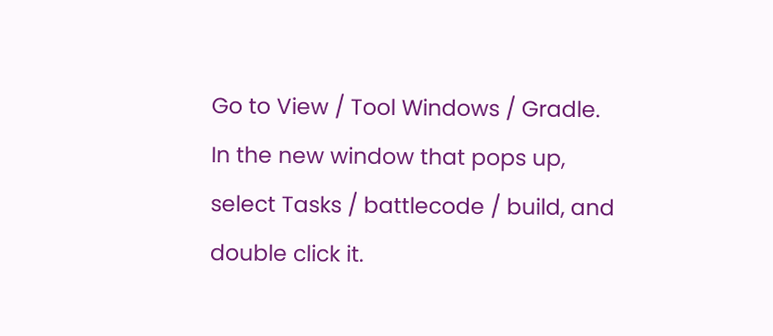Go to View / Tool Windows / Gradle. In the new window that pops up, select Tasks / battlecode / build, and double click it.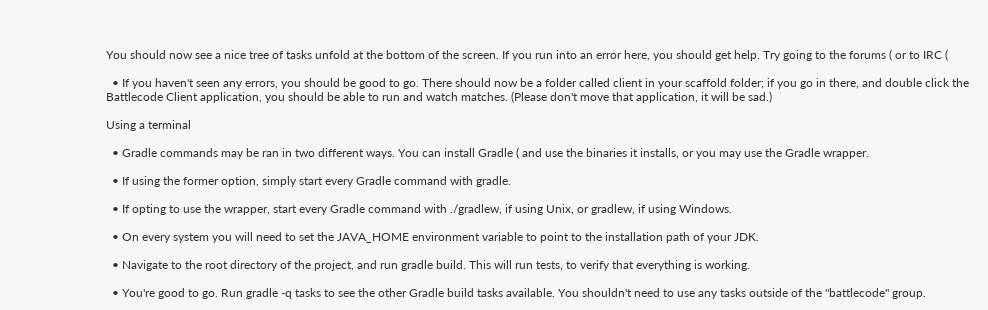You should now see a nice tree of tasks unfold at the bottom of the screen. If you run into an error here, you should get help. Try going to the forums ( or to IRC (

  • If you haven't seen any errors, you should be good to go. There should now be a folder called client in your scaffold folder; if you go in there, and double click the Battlecode Client application, you should be able to run and watch matches. (Please don't move that application, it will be sad.)

Using a terminal

  • Gradle commands may be ran in two different ways. You can install Gradle ( and use the binaries it installs, or you may use the Gradle wrapper.

  • If using the former option, simply start every Gradle command with gradle.

  • If opting to use the wrapper, start every Gradle command with ./gradlew, if using Unix, or gradlew, if using Windows.

  • On every system you will need to set the JAVA_HOME environment variable to point to the installation path of your JDK.

  • Navigate to the root directory of the project, and run gradle build. This will run tests, to verify that everything is working.

  • You're good to go. Run gradle -q tasks to see the other Gradle build tasks available. You shouldn't need to use any tasks outside of the "battlecode" group.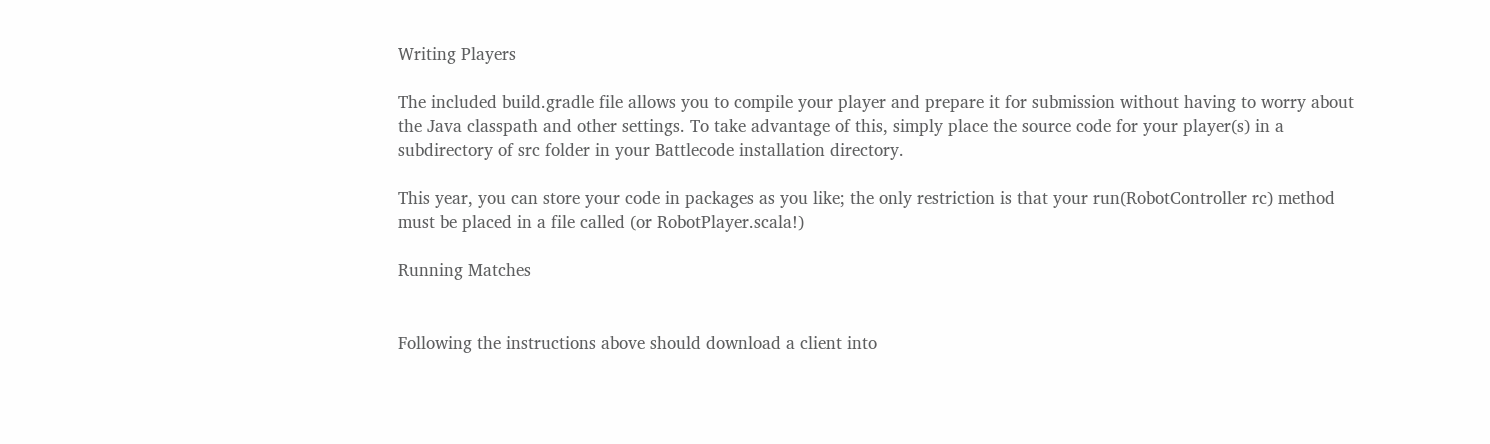Writing Players

The included build.gradle file allows you to compile your player and prepare it for submission without having to worry about the Java classpath and other settings. To take advantage of this, simply place the source code for your player(s) in a subdirectory of src folder in your Battlecode installation directory.

This year, you can store your code in packages as you like; the only restriction is that your run(RobotController rc) method must be placed in a file called (or RobotPlayer.scala!)

Running Matches


Following the instructions above should download a client into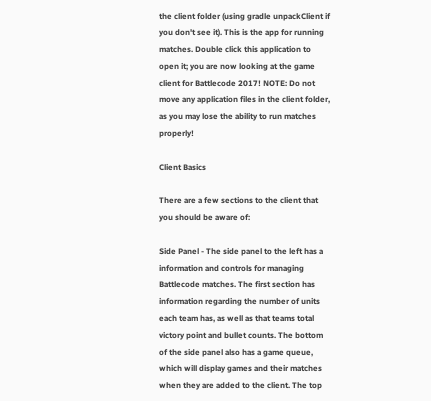the client folder (using gradle unpackClient if you don't see it). This is the app for running matches. Double click this application to open it; you are now looking at the game client for Battlecode 2017! NOTE: Do not move any application files in the client folder, as you may lose the ability to run matches properly!

Client Basics

There are a few sections to the client that you should be aware of:

Side Panel - The side panel to the left has a information and controls for managing Battlecode matches. The first section has information regarding the number of units each team has, as well as that teams total victory point and bullet counts. The bottom of the side panel also has a game queue, which will display games and their matches when they are added to the client. The top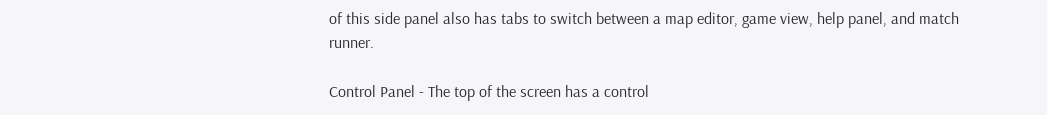of this side panel also has tabs to switch between a map editor, game view, help panel, and match runner.

Control Panel - The top of the screen has a control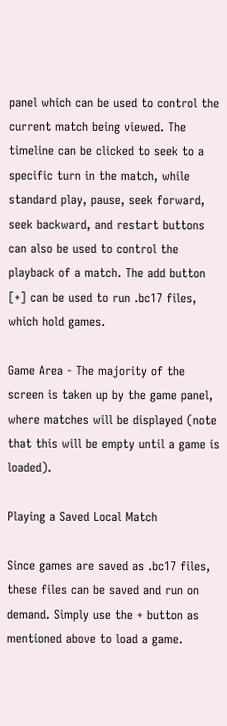panel which can be used to control the current match being viewed. The timeline can be clicked to seek to a specific turn in the match, while standard play, pause, seek forward, seek backward, and restart buttons can also be used to control the playback of a match. The add button [+] can be used to run .bc17 files, which hold games.

Game Area - The majority of the screen is taken up by the game panel, where matches will be displayed (note that this will be empty until a game is loaded).

Playing a Saved Local Match

Since games are saved as .bc17 files, these files can be saved and run on demand. Simply use the + button as mentioned above to load a game.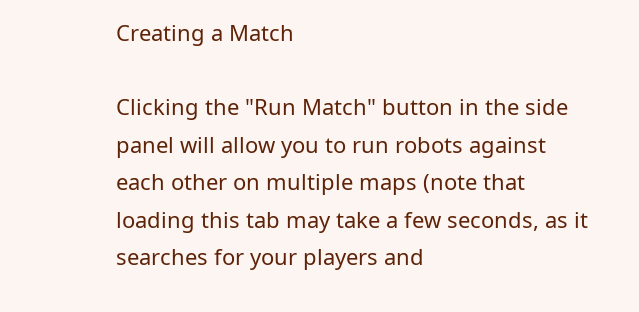Creating a Match

Clicking the "Run Match" button in the side panel will allow you to run robots against each other on multiple maps (note that loading this tab may take a few seconds, as it searches for your players and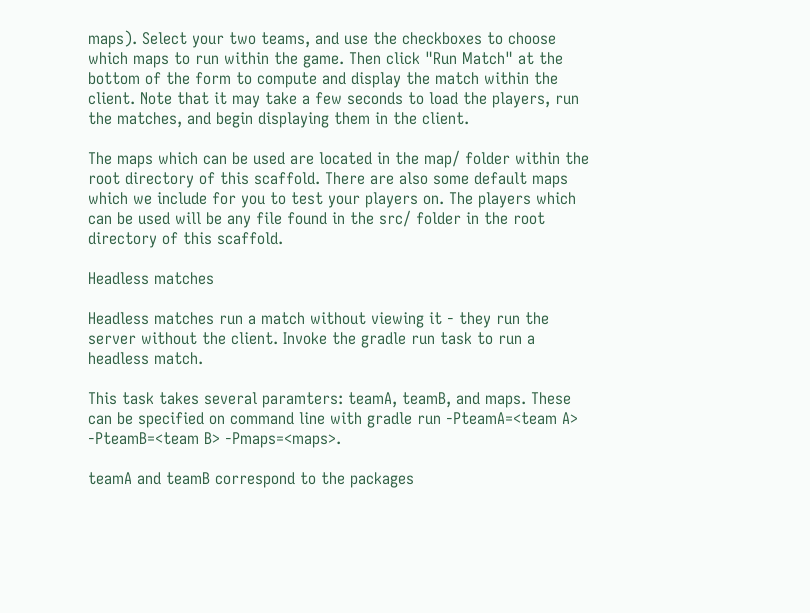maps). Select your two teams, and use the checkboxes to choose which maps to run within the game. Then click "Run Match" at the bottom of the form to compute and display the match within the client. Note that it may take a few seconds to load the players, run the matches, and begin displaying them in the client.

The maps which can be used are located in the map/ folder within the root directory of this scaffold. There are also some default maps which we include for you to test your players on. The players which can be used will be any file found in the src/ folder in the root directory of this scaffold.

Headless matches

Headless matches run a match without viewing it - they run the server without the client. Invoke the gradle run task to run a headless match.

This task takes several paramters: teamA, teamB, and maps. These can be specified on command line with gradle run -PteamA=<team A> -PteamB=<team B> -Pmaps=<maps>.

teamA and teamB correspond to the packages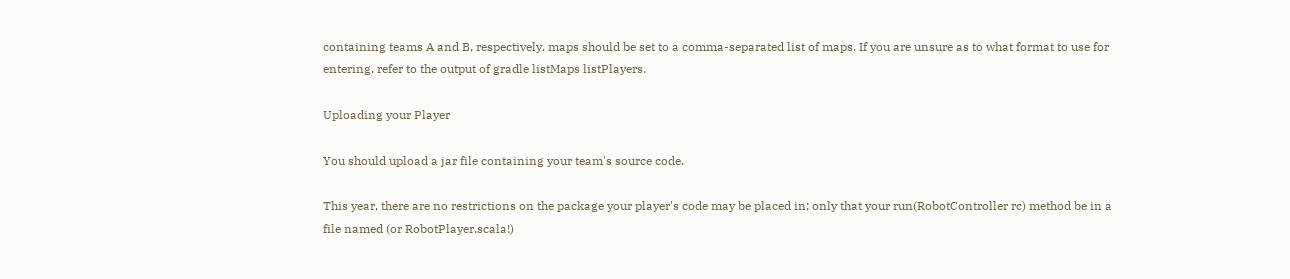containing teams A and B, respectively. maps should be set to a comma-separated list of maps. If you are unsure as to what format to use for entering, refer to the output of gradle listMaps listPlayers.

Uploading your Player

You should upload a jar file containing your team's source code.

This year, there are no restrictions on the package your player's code may be placed in; only that your run(RobotController rc) method be in a file named (or RobotPlayer.scala!)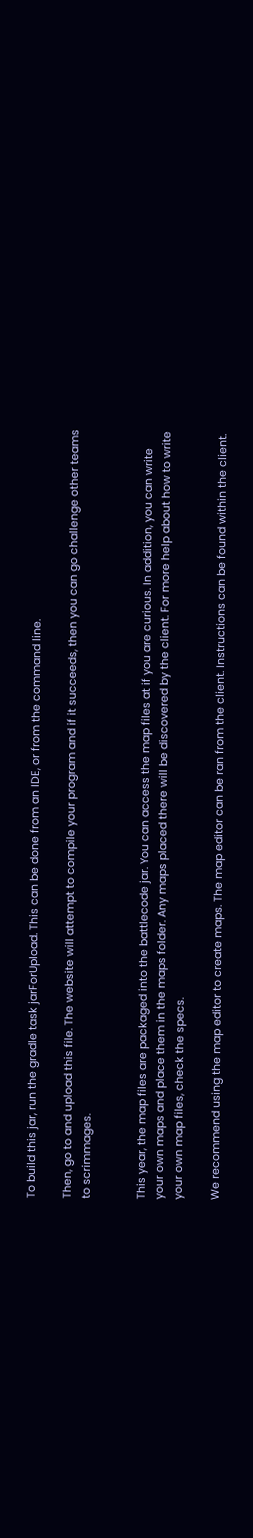To build this jar, run the gradle task jarForUpload. This can be done from an IDE, or from the command line.

Then, go to and upload this file. The website will attempt to compile your program and if it succeeds, then you can go challenge other teams to scrimmages.


This year, the map files are packaged into the battlecode jar. You can access the map files at if you are curious. In addition, you can write your own maps and place them in the maps folder. Any maps placed there will be discovered by the client. For more help about how to write your own map files, check the specs.

We recommend using the map editor to create maps. The map editor can be ran from the client. Instructions can be found within the client.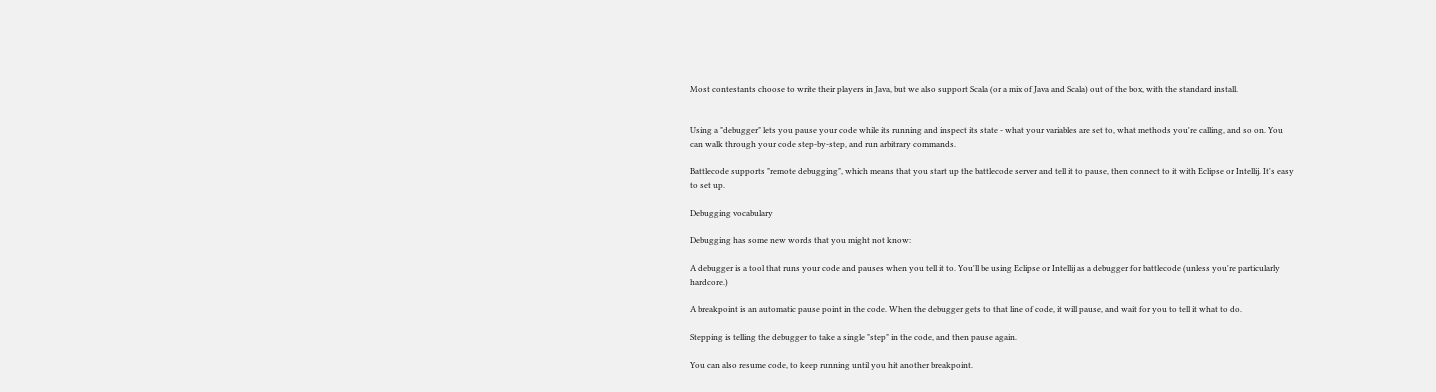Most contestants choose to write their players in Java, but we also support Scala (or a mix of Java and Scala) out of the box, with the standard install.


Using a "debugger" lets you pause your code while its running and inspect its state - what your variables are set to, what methods you're calling, and so on. You can walk through your code step-by-step, and run arbitrary commands.

Battlecode supports "remote debugging", which means that you start up the battlecode server and tell it to pause, then connect to it with Eclipse or Intellij. It's easy to set up.

Debugging vocabulary

Debugging has some new words that you might not know:

A debugger is a tool that runs your code and pauses when you tell it to. You'll be using Eclipse or Intellij as a debugger for battlecode (unless you're particularly hardcore.)

A breakpoint is an automatic pause point in the code. When the debugger gets to that line of code, it will pause, and wait for you to tell it what to do.

Stepping is telling the debugger to take a single "step" in the code, and then pause again.

You can also resume code, to keep running until you hit another breakpoint.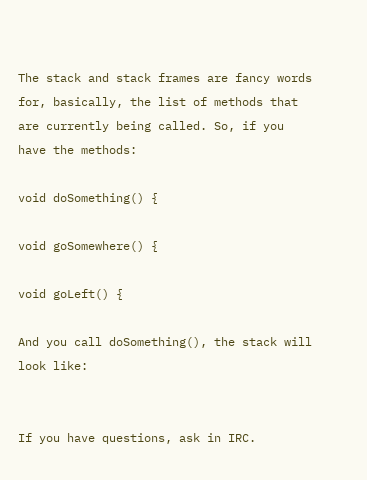The stack and stack frames are fancy words for, basically, the list of methods that are currently being called. So, if you have the methods:

void doSomething() {

void goSomewhere() {

void goLeft() {

And you call doSomething(), the stack will look like:


If you have questions, ask in IRC.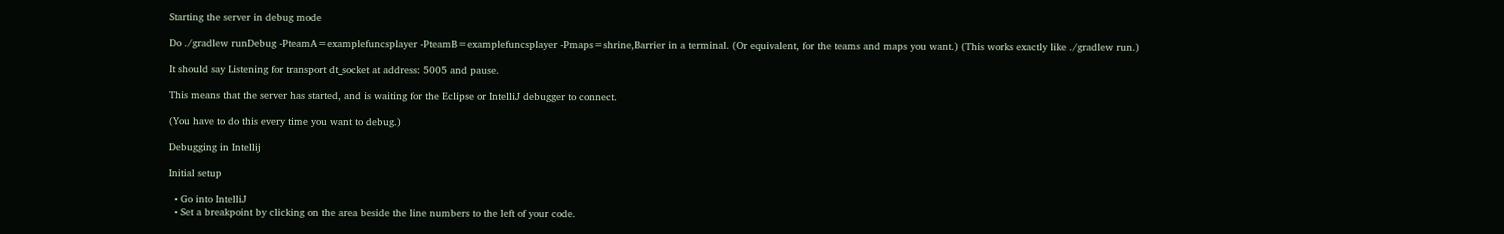Starting the server in debug mode

Do ./gradlew runDebug -PteamA=examplefuncsplayer -PteamB=examplefuncsplayer -Pmaps=shrine,Barrier in a terminal. (Or equivalent, for the teams and maps you want.) (This works exactly like ./gradlew run.)

It should say Listening for transport dt_socket at address: 5005 and pause.

This means that the server has started, and is waiting for the Eclipse or IntelliJ debugger to connect.

(You have to do this every time you want to debug.)

Debugging in Intellij

Initial setup

  • Go into IntelliJ
  • Set a breakpoint by clicking on the area beside the line numbers to the left of your code.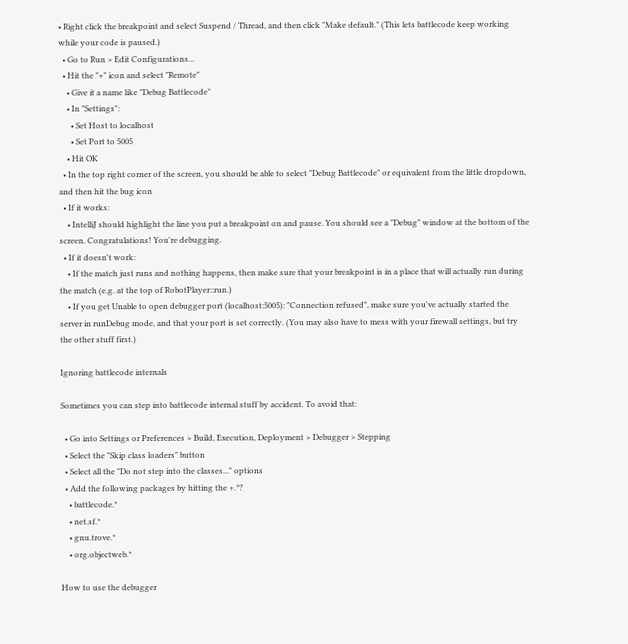• Right click the breakpoint and select Suspend / Thread, and then click "Make default." (This lets battlecode keep working while your code is paused.)
  • Go to Run > Edit Configurations...
  • Hit the "+" icon and select "Remote"
    • Give it a name like "Debug Battlecode"
    • In "Settings":
      • Set Host to localhost
      • Set Port to 5005
    • Hit OK
  • In the top right corner of the screen, you should be able to select "Debug Battlecode" or equivalent from the little dropdown, and then hit the bug icon
  • If it works:
    • IntelliJ should highlight the line you put a breakpoint on and pause. You should see a "Debug" window at the bottom of the screen. Congratulations! You're debugging.
  • If it doesn't work:
    • If the match just runs and nothing happens, then make sure that your breakpoint is in a place that will actually run during the match (e.g. at the top of RobotPlayer::run.)
    • If you get Unable to open debugger port (localhost:5005): "Connection refused", make sure you've actually started the server in runDebug mode, and that your port is set correctly. (You may also have to mess with your firewall settings, but try the other stuff first.)

Ignoring battlecode internals

Sometimes you can step into battlecode internal stuff by accident. To avoid that:

  • Go into Settings or Preferences > Build, Execution, Deployment > Debugger > Stepping
  • Select the "Skip class loaders" button
  • Select all the "Do not step into the classes..." options
  • Add the following packages by hitting the +.*?
    • battlecode.*
    • net.sf.*
    • gnu.trove.*
    • org.objectweb.*

How to use the debugger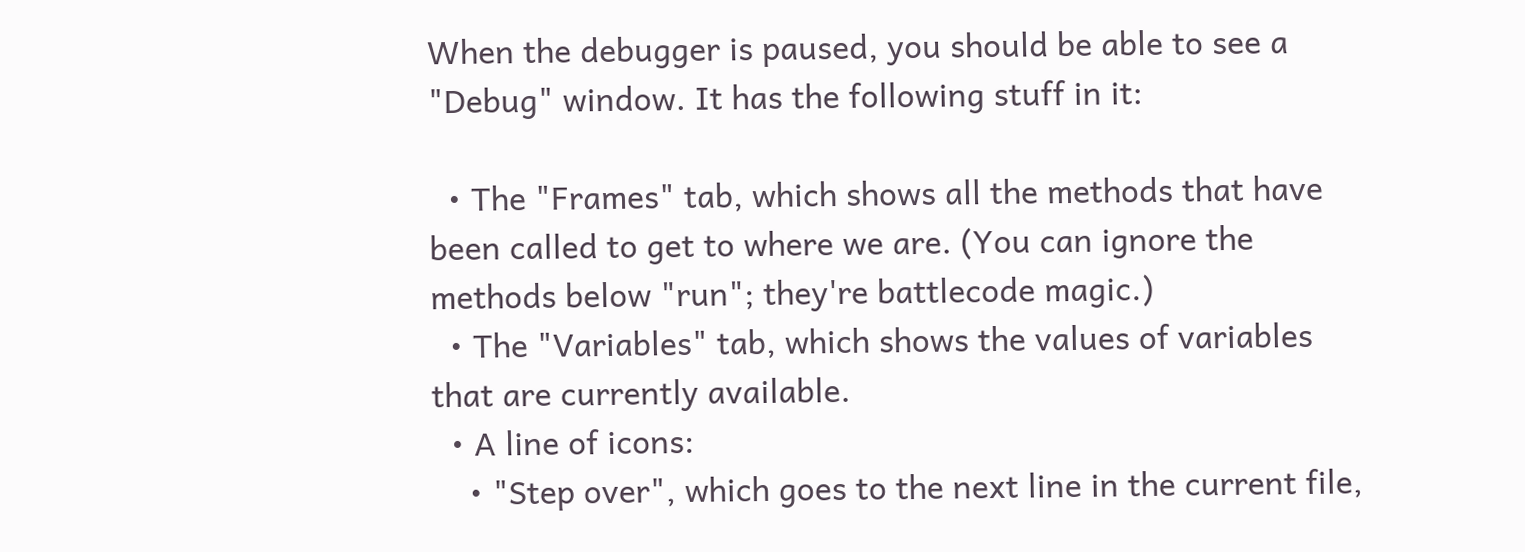When the debugger is paused, you should be able to see a "Debug" window. It has the following stuff in it:

  • The "Frames" tab, which shows all the methods that have been called to get to where we are. (You can ignore the methods below "run"; they're battlecode magic.)
  • The "Variables" tab, which shows the values of variables that are currently available.
  • A line of icons:
    • "Step over", which goes to the next line in the current file,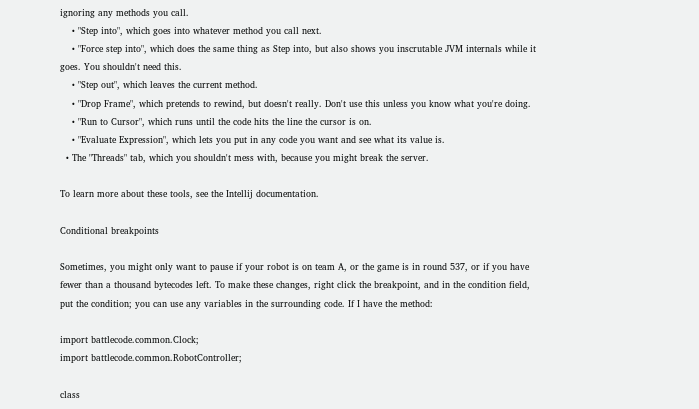ignoring any methods you call.
    • "Step into", which goes into whatever method you call next.
    • "Force step into", which does the same thing as Step into, but also shows you inscrutable JVM internals while it goes. You shouldn't need this.
    • "Step out", which leaves the current method.
    • "Drop Frame", which pretends to rewind, but doesn't really. Don't use this unless you know what you're doing.
    • "Run to Cursor", which runs until the code hits the line the cursor is on.
    • "Evaluate Expression", which lets you put in any code you want and see what its value is.
  • The "Threads" tab, which you shouldn't mess with, because you might break the server.

To learn more about these tools, see the Intellij documentation.

Conditional breakpoints

Sometimes, you might only want to pause if your robot is on team A, or the game is in round 537, or if you have fewer than a thousand bytecodes left. To make these changes, right click the breakpoint, and in the condition field, put the condition; you can use any variables in the surrounding code. If I have the method:

import battlecode.common.Clock;
import battlecode.common.RobotController;

class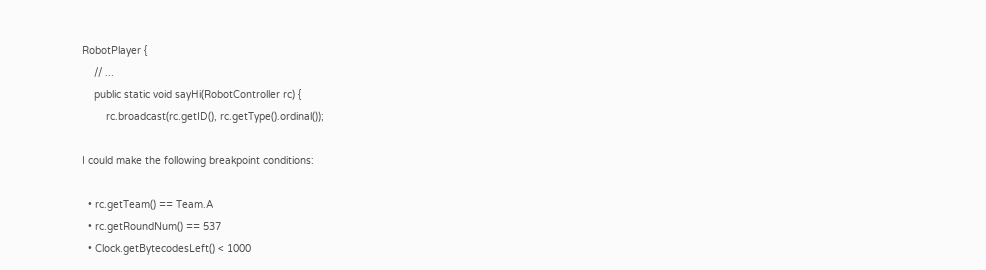RobotPlayer {
    // ...
    public static void sayHi(RobotController rc) {
        rc.broadcast(rc.getID(), rc.getType().ordinal());

I could make the following breakpoint conditions:

  • rc.getTeam() == Team.A
  • rc.getRoundNum() == 537
  • Clock.getBytecodesLeft() < 1000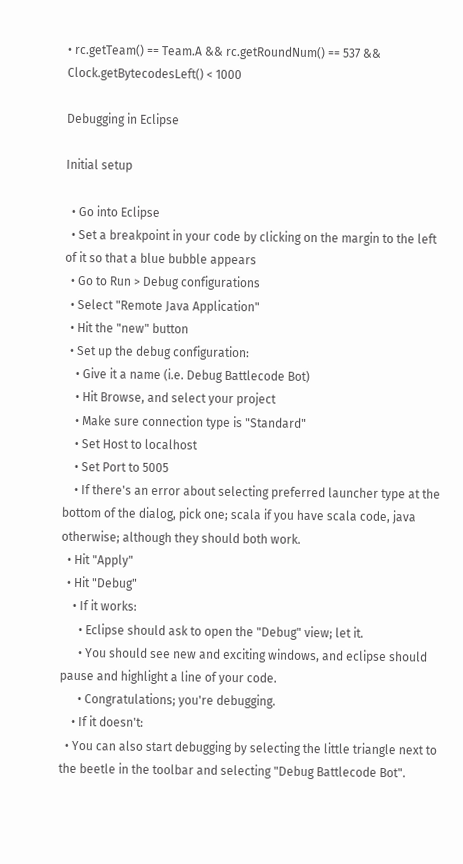• rc.getTeam() == Team.A && rc.getRoundNum() == 537 && Clock.getBytecodesLeft() < 1000

Debugging in Eclipse

Initial setup

  • Go into Eclipse
  • Set a breakpoint in your code by clicking on the margin to the left of it so that a blue bubble appears
  • Go to Run > Debug configurations
  • Select "Remote Java Application"
  • Hit the "new" button
  • Set up the debug configuration:
    • Give it a name (i.e. Debug Battlecode Bot)
    • Hit Browse, and select your project
    • Make sure connection type is "Standard"
    • Set Host to localhost
    • Set Port to 5005
    • If there's an error about selecting preferred launcher type at the bottom of the dialog, pick one; scala if you have scala code, java otherwise; although they should both work.
  • Hit "Apply"
  • Hit "Debug"
    • If it works:
      • Eclipse should ask to open the "Debug" view; let it.
      • You should see new and exciting windows, and eclipse should pause and highlight a line of your code.
      • Congratulations; you're debugging.
    • If it doesn't:
  • You can also start debugging by selecting the little triangle next to the beetle in the toolbar and selecting "Debug Battlecode Bot".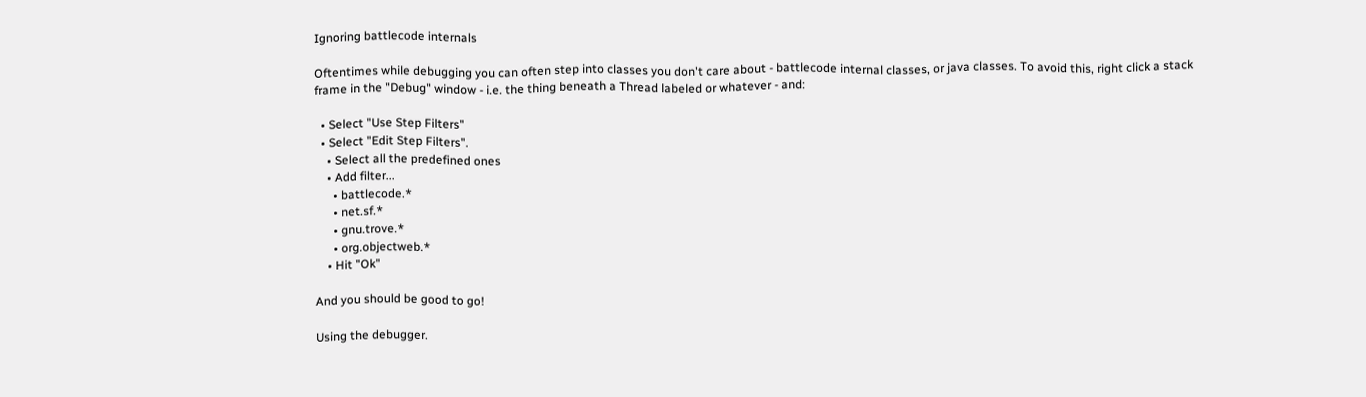Ignoring battlecode internals

Oftentimes while debugging you can often step into classes you don't care about - battlecode internal classes, or java classes. To avoid this, right click a stack frame in the "Debug" window - i.e. the thing beneath a Thread labeled or whatever - and:

  • Select "Use Step Filters"
  • Select "Edit Step Filters".
    • Select all the predefined ones
    • Add filter...
      • battlecode.*
      • net.sf.*
      • gnu.trove.*
      • org.objectweb.*
    • Hit "Ok"

And you should be good to go!

Using the debugger.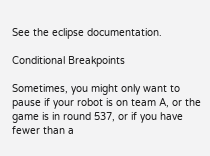See the eclipse documentation.

Conditional Breakpoints

Sometimes, you might only want to pause if your robot is on team A, or the game is in round 537, or if you have fewer than a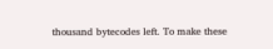thousand bytecodes left. To make these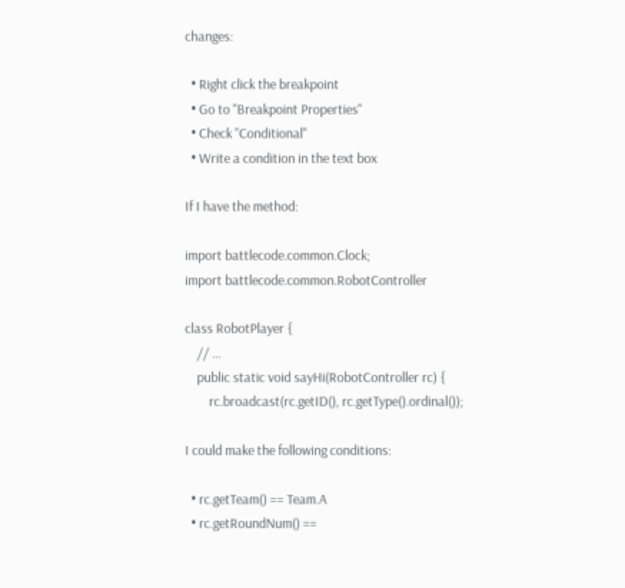changes:

  • Right click the breakpoint
  • Go to "Breakpoint Properties"
  • Check "Conditional"
  • Write a condition in the text box

If I have the method:

import battlecode.common.Clock;
import battlecode.common.RobotController

class RobotPlayer {
    // ...
    public static void sayHi(RobotController rc) {
        rc.broadcast(rc.getID(), rc.getType().ordinal());

I could make the following conditions:

  • rc.getTeam() == Team.A
  • rc.getRoundNum() ==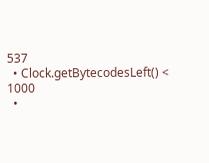537
  • Clock.getBytecodesLeft() < 1000
  •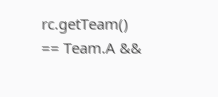rc.getTeam() == Team.A &&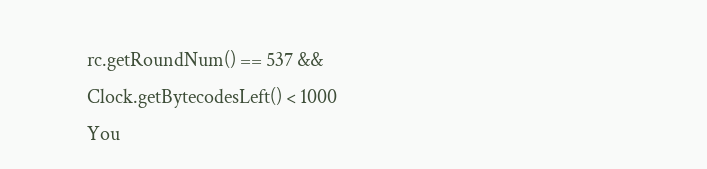rc.getRoundNum() == 537 && Clock.getBytecodesLeft() < 1000
You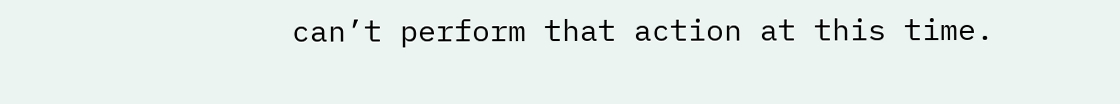can’t perform that action at this time.